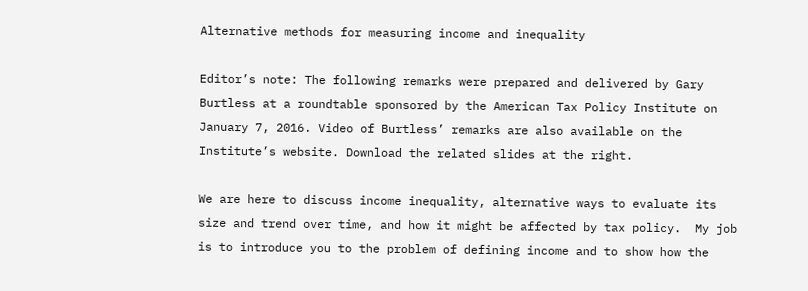Alternative methods for measuring income and inequality

Editor’s note: The following remarks were prepared and delivered by Gary Burtless at a roundtable sponsored by the American Tax Policy Institute on January 7, 2016. Video of Burtless’ remarks are also available on the Institute’s website. Download the related slides at the right.

We are here to discuss income inequality, alternative ways to evaluate its size and trend over time, and how it might be affected by tax policy.  My job is to introduce you to the problem of defining income and to show how the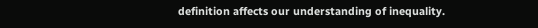definition affects our understanding of inequality.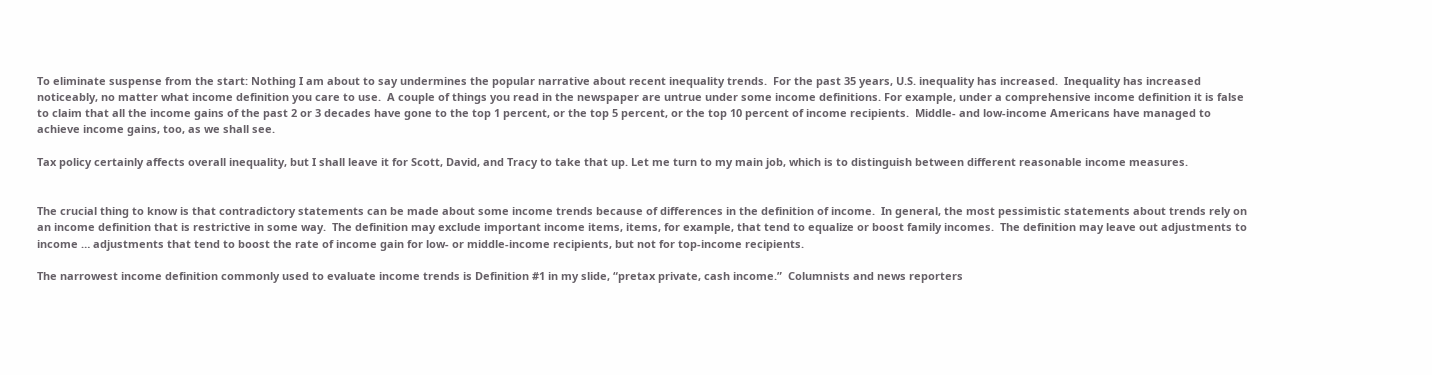To eliminate suspense from the start: Nothing I am about to say undermines the popular narrative about recent inequality trends.  For the past 35 years, U.S. inequality has increased.  Inequality has increased noticeably, no matter what income definition you care to use.  A couple of things you read in the newspaper are untrue under some income definitions. For example, under a comprehensive income definition it is false to claim that all the income gains of the past 2 or 3 decades have gone to the top 1 percent, or the top 5 percent, or the top 10 percent of income recipients.  Middle- and low-income Americans have managed to achieve income gains, too, as we shall see.

Tax policy certainly affects overall inequality, but I shall leave it for Scott, David, and Tracy to take that up. Let me turn to my main job, which is to distinguish between different reasonable income measures.


The crucial thing to know is that contradictory statements can be made about some income trends because of differences in the definition of income.  In general, the most pessimistic statements about trends rely on an income definition that is restrictive in some way.  The definition may exclude important income items, items, for example, that tend to equalize or boost family incomes.  The definition may leave out adjustments to income … adjustments that tend to boost the rate of income gain for low- or middle-income recipients, but not for top-income recipients.

The narrowest income definition commonly used to evaluate income trends is Definition #1 in my slide, “pretax private, cash income.”  Columnists and news reporters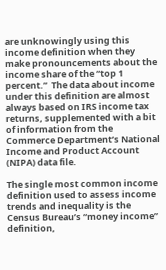are unknowingly using this income definition when they make pronouncements about the income share of the “top 1 percent.”  The data about income under this definition are almost always based on IRS income tax returns, supplemented with a bit of information from the Commerce Department’s National Income and Product Account (NIPA) data file.

The single most common income definition used to assess income trends and inequality is the Census Bureau’s “money income” definition,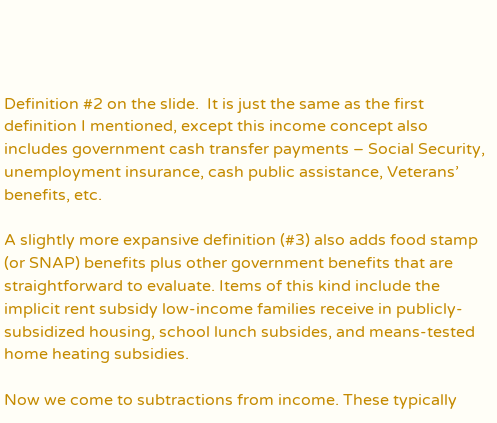Definition #2 on the slide.  It is just the same as the first definition I mentioned, except this income concept also includes government cash transfer payments – Social Security, unemployment insurance, cash public assistance, Veterans’ benefits, etc.

A slightly more expansive definition (#3) also adds food stamp (or SNAP) benefits plus other government benefits that are straightforward to evaluate. Items of this kind include the implicit rent subsidy low-income families receive in publicly-subsidized housing, school lunch subsides, and means-tested home heating subsidies.

Now we come to subtractions from income. These typically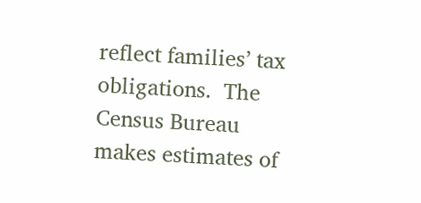reflect families’ tax obligations.  The Census Bureau makes estimates of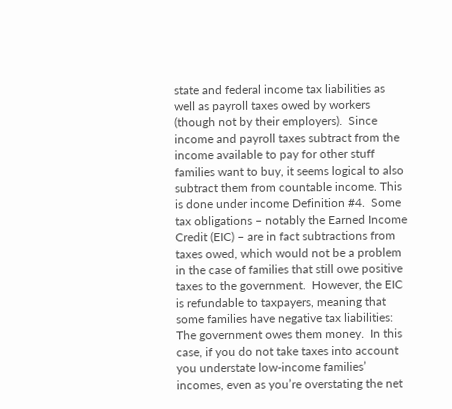state and federal income tax liabilities as well as payroll taxes owed by workers (though not by their employers).  Since income and payroll taxes subtract from the income available to pay for other stuff families want to buy, it seems logical to also subtract them from countable income. This is done under income Definition #4.  Some tax obligations – notably the Earned Income Credit (EIC) – are in fact subtractions from taxes owed, which would not be a problem in the case of families that still owe positive taxes to the government.  However, the EIC is refundable to taxpayers, meaning that some families have negative tax liabilities:  The government owes them money.  In this case, if you do not take taxes into account you understate low-income families’ incomes, even as you’re overstating the net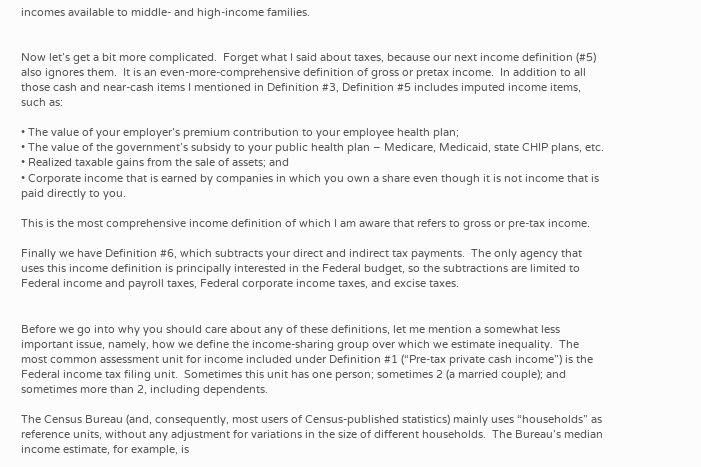incomes available to middle- and high-income families.


Now let’s get a bit more complicated.  Forget what I said about taxes, because our next income definition (#5) also ignores them.  It is an even-more-comprehensive definition of gross or pretax income.  In addition to all those cash and near-cash items I mentioned in Definition #3, Definition #5 includes imputed income items, such as:

• The value of your employer’s premium contribution to your employee health plan;
• The value of the government’s subsidy to your public health plan – Medicare, Medicaid, state CHIP plans, etc.
• Realized taxable gains from the sale of assets; and
• Corporate income that is earned by companies in which you own a share even though it is not income that is paid directly to you.

This is the most comprehensive income definition of which I am aware that refers to gross or pre-tax income.

Finally we have Definition #6, which subtracts your direct and indirect tax payments.  The only agency that uses this income definition is principally interested in the Federal budget, so the subtractions are limited to Federal income and payroll taxes, Federal corporate income taxes, and excise taxes.


Before we go into why you should care about any of these definitions, let me mention a somewhat less important issue, namely, how we define the income-sharing group over which we estimate inequality.  The most common assessment unit for income included under Definition #1 (“Pre-tax private cash income”) is the Federal income tax filing unit.  Sometimes this unit has one person; sometimes 2 (a married couple); and sometimes more than 2, including dependents.

The Census Bureau (and, consequently, most users of Census-published statistics) mainly uses “households” as reference units, without any adjustment for variations in the size of different households.  The Bureau’s median income estimate, for example, is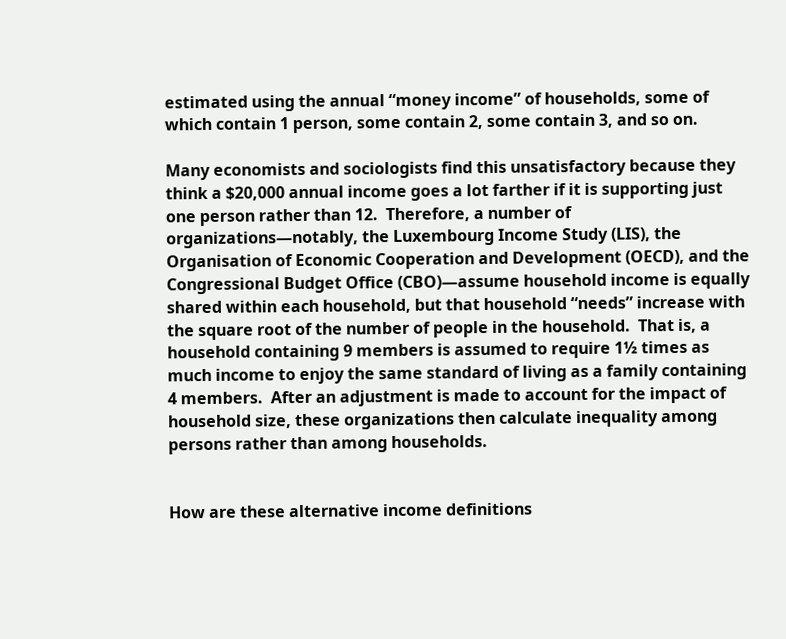estimated using the annual “money income” of households, some of which contain 1 person, some contain 2, some contain 3, and so on.

Many economists and sociologists find this unsatisfactory because they think a $20,000 annual income goes a lot farther if it is supporting just one person rather than 12.  Therefore, a number of organizations—notably, the Luxembourg Income Study (LIS), the Organisation of Economic Cooperation and Development (OECD), and the Congressional Budget Office (CBO)—assume household income is equally shared within each household, but that household “needs” increase with the square root of the number of people in the household.  That is, a household containing 9 members is assumed to require 1½ times as much income to enjoy the same standard of living as a family containing 4 members.  After an adjustment is made to account for the impact of household size, these organizations then calculate inequality among persons rather than among households.


How are these alternative income definitions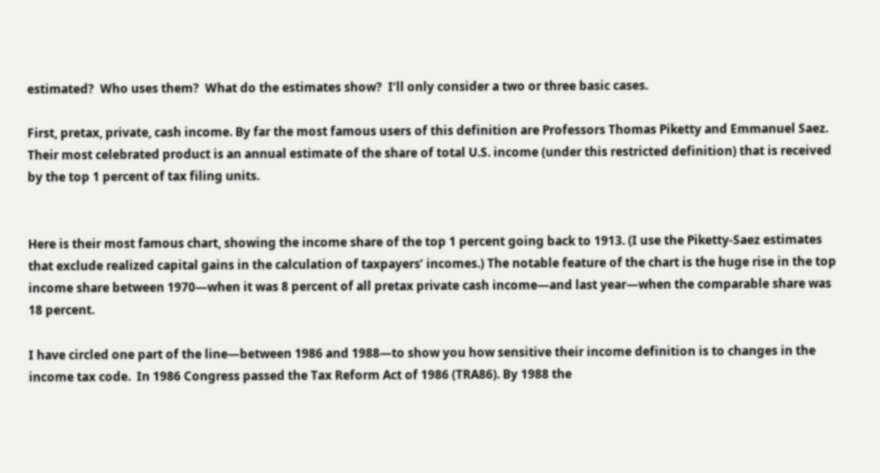estimated?  Who uses them?  What do the estimates show?  I’ll only consider a two or three basic cases.

First, pretax, private, cash income. By far the most famous users of this definition are Professors Thomas Piketty and Emmanuel Saez.  Their most celebrated product is an annual estimate of the share of total U.S. income (under this restricted definition) that is received by the top 1 percent of tax filing units.


Here is their most famous chart, showing the income share of the top 1 percent going back to 1913. (I use the Piketty-Saez estimates that exclude realized capital gains in the calculation of taxpayers’ incomes.) The notable feature of the chart is the huge rise in the top income share between 1970—when it was 8 percent of all pretax private cash income—and last year—when the comparable share was 18 percent.

I have circled one part of the line—between 1986 and 1988—to show you how sensitive their income definition is to changes in the income tax code.  In 1986 Congress passed the Tax Reform Act of 1986 (TRA86). By 1988 the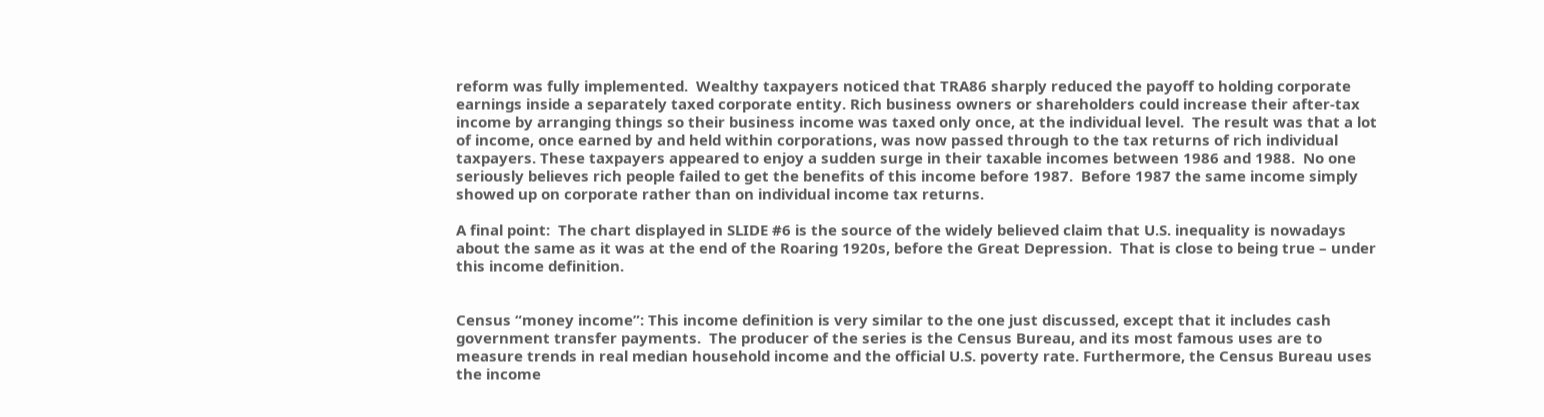reform was fully implemented.  Wealthy taxpayers noticed that TRA86 sharply reduced the payoff to holding corporate earnings inside a separately taxed corporate entity. Rich business owners or shareholders could increase their after-tax income by arranging things so their business income was taxed only once, at the individual level.  The result was that a lot of income, once earned by and held within corporations, was now passed through to the tax returns of rich individual taxpayers. These taxpayers appeared to enjoy a sudden surge in their taxable incomes between 1986 and 1988.  No one seriously believes rich people failed to get the benefits of this income before 1987.  Before 1987 the same income simply showed up on corporate rather than on individual income tax returns.

A final point:  The chart displayed in SLIDE #6 is the source of the widely believed claim that U.S. inequality is nowadays about the same as it was at the end of the Roaring 1920s, before the Great Depression.  That is close to being true – under this income definition.


Census “money income”: This income definition is very similar to the one just discussed, except that it includes cash government transfer payments.  The producer of the series is the Census Bureau, and its most famous uses are to measure trends in real median household income and the official U.S. poverty rate. Furthermore, the Census Bureau uses the income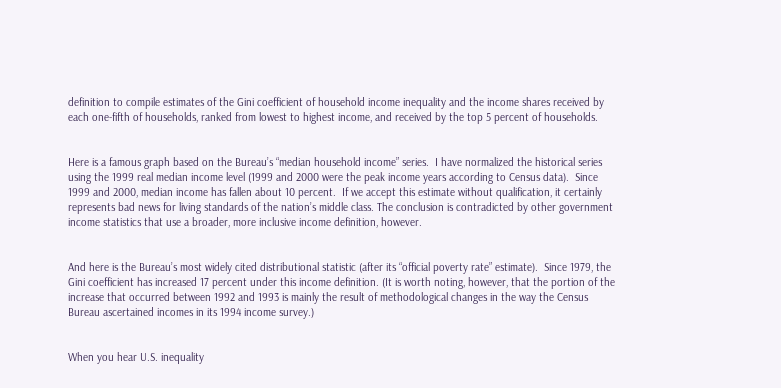definition to compile estimates of the Gini coefficient of household income inequality and the income shares received by each one-fifth of households, ranked from lowest to highest income, and received by the top 5 percent of households.


Here is a famous graph based on the Bureau’s “median household income” series.  I have normalized the historical series using the 1999 real median income level (1999 and 2000 were the peak income years according to Census data).  Since 1999 and 2000, median income has fallen about 10 percent.  If we accept this estimate without qualification, it certainly represents bad news for living standards of the nation’s middle class. The conclusion is contradicted by other government income statistics that use a broader, more inclusive income definition, however.


And here is the Bureau’s most widely cited distributional statistic (after its “official poverty rate” estimate).  Since 1979, the Gini coefficient has increased 17 percent under this income definition. (It is worth noting, however, that the portion of the increase that occurred between 1992 and 1993 is mainly the result of methodological changes in the way the Census Bureau ascertained incomes in its 1994 income survey.)


When you hear U.S. inequality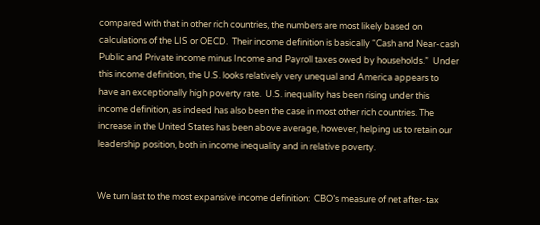compared with that in other rich countries, the numbers are most likely based on calculations of the LIS or OECD.  Their income definition is basically “Cash and Near-cash Public and Private income minus Income and Payroll taxes owed by households.”  Under this income definition, the U.S. looks relatively very unequal and America appears to have an exceptionally high poverty rate.  U.S. inequality has been rising under this income definition, as indeed has also been the case in most other rich countries. The increase in the United States has been above average, however, helping us to retain our leadership position, both in income inequality and in relative poverty.


We turn last to the most expansive income definition:  CBO’s measure of net after-tax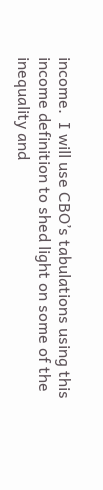income.  I will use CBO’s tabulations using this income definition to shed light on some of the inequality and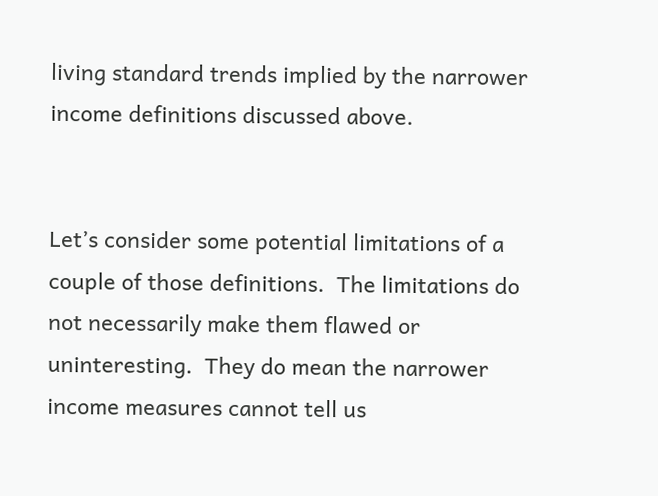living standard trends implied by the narrower income definitions discussed above.


Let’s consider some potential limitations of a couple of those definitions.  The limitations do not necessarily make them flawed or uninteresting.  They do mean the narrower income measures cannot tell us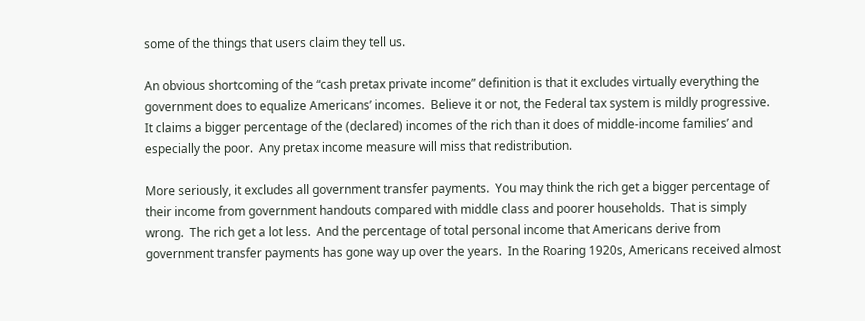some of the things that users claim they tell us.

An obvious shortcoming of the “cash pretax private income” definition is that it excludes virtually everything the government does to equalize Americans’ incomes.  Believe it or not, the Federal tax system is mildly progressive.  It claims a bigger percentage of the (declared) incomes of the rich than it does of middle-income families’ and especially the poor.  Any pretax income measure will miss that redistribution.

More seriously, it excludes all government transfer payments.  You may think the rich get a bigger percentage of their income from government handouts compared with middle class and poorer households.  That is simply wrong.  The rich get a lot less.  And the percentage of total personal income that Americans derive from government transfer payments has gone way up over the years.  In the Roaring 1920s, Americans received almost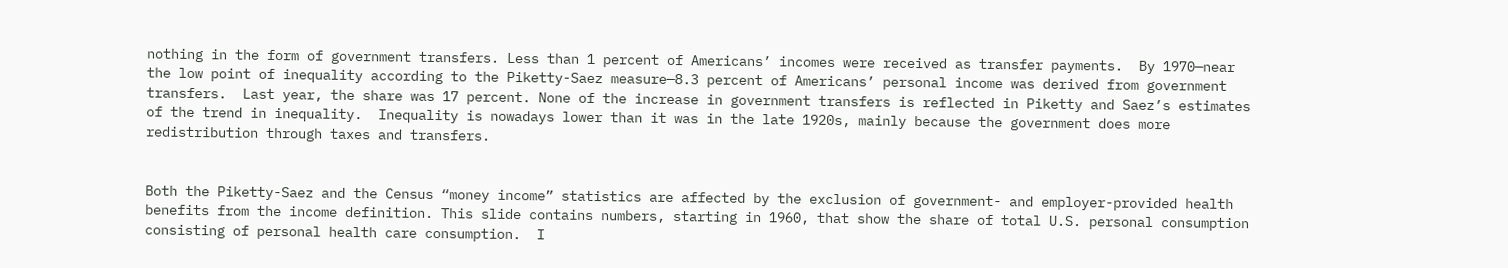nothing in the form of government transfers. Less than 1 percent of Americans’ incomes were received as transfer payments.  By 1970—near the low point of inequality according to the Piketty-Saez measure—8.3 percent of Americans’ personal income was derived from government transfers.  Last year, the share was 17 percent. None of the increase in government transfers is reflected in Piketty and Saez’s estimates of the trend in inequality.  Inequality is nowadays lower than it was in the late 1920s, mainly because the government does more redistribution through taxes and transfers.


Both the Piketty-Saez and the Census “money income” statistics are affected by the exclusion of government- and employer-provided health benefits from the income definition. This slide contains numbers, starting in 1960, that show the share of total U.S. personal consumption consisting of personal health care consumption.  I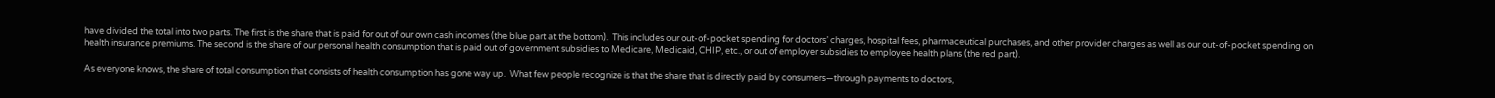have divided the total into two parts. The first is the share that is paid for out of our own cash incomes (the blue part at the bottom).  This includes our out-of-pocket spending for doctors’ charges, hospital fees, pharmaceutical purchases, and other provider charges as well as our out-of-pocket spending on health insurance premiums. The second is the share of our personal health consumption that is paid out of government subsidies to Medicare, Medicaid, CHIP, etc., or out of employer subsidies to employee health plans (the red part).

As everyone knows, the share of total consumption that consists of health consumption has gone way up.  What few people recognize is that the share that is directly paid by consumers—through payments to doctors,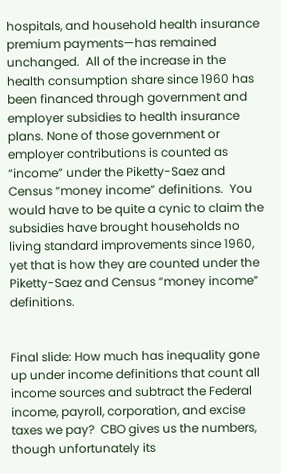hospitals, and household health insurance premium payments—has remained unchanged.  All of the increase in the health consumption share since 1960 has been financed through government and employer subsidies to health insurance plans. None of those government or employer contributions is counted as “income” under the Piketty-Saez and Census “money income” definitions.  You would have to be quite a cynic to claim the subsidies have brought households no living standard improvements since 1960, yet that is how they are counted under the Piketty-Saez and Census “money income” definitions.


Final slide: How much has inequality gone up under income definitions that count all income sources and subtract the Federal income, payroll, corporation, and excise taxes we pay?  CBO gives us the numbers, though unfortunately its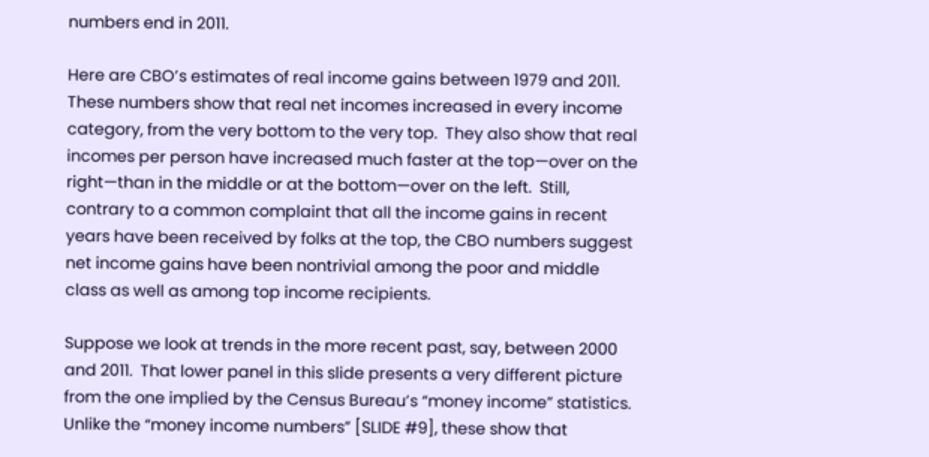numbers end in 2011.

Here are CBO’s estimates of real income gains between 1979 and 2011.  These numbers show that real net incomes increased in every income category, from the very bottom to the very top.  They also show that real incomes per person have increased much faster at the top—over on the right—than in the middle or at the bottom—over on the left.  Still, contrary to a common complaint that all the income gains in recent years have been received by folks at the top, the CBO numbers suggest net income gains have been nontrivial among the poor and middle class as well as among top income recipients.

Suppose we look at trends in the more recent past, say, between 2000 and 2011.  That lower panel in this slide presents a very different picture from the one implied by the Census Bureau’s “money income” statistics.  Unlike the “money income numbers” [SLIDE #9], these show that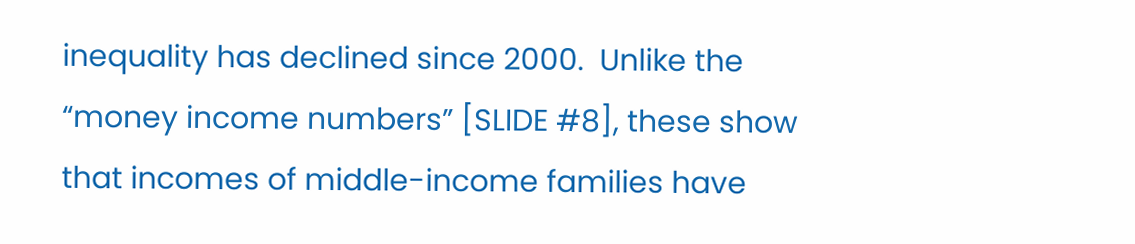inequality has declined since 2000.  Unlike the “money income numbers” [SLIDE #8], these show that incomes of middle-income families have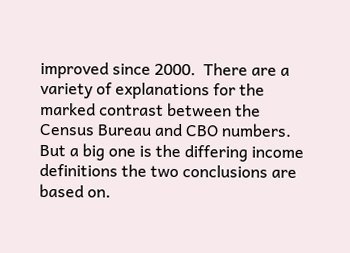improved since 2000.  There are a variety of explanations for the marked contrast between the Census Bureau and CBO numbers.  But a big one is the differing income definitions the two conclusions are based on.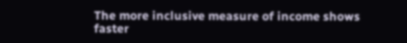The more inclusive measure of income shows faster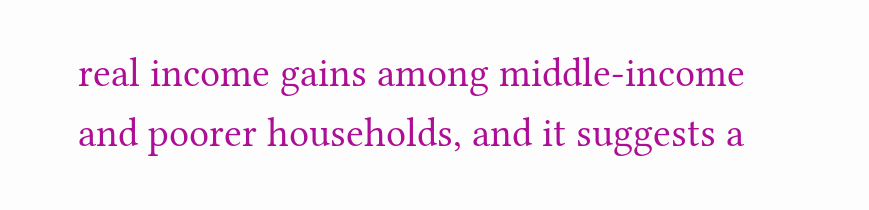real income gains among middle-income and poorer households, and it suggests a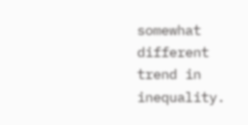somewhat different trend in inequality.